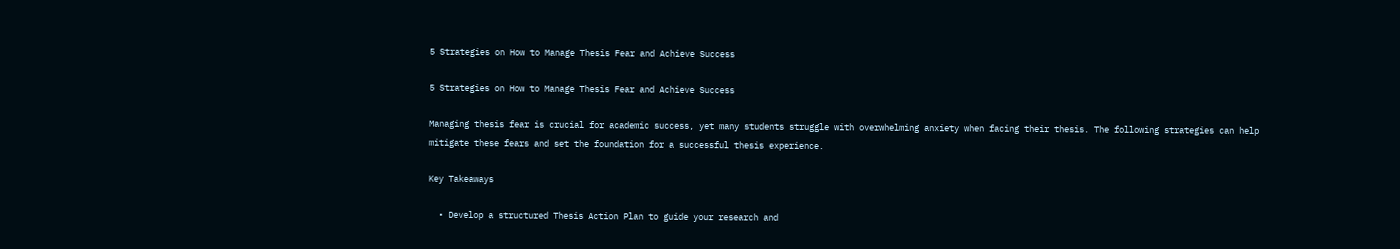5 Strategies on How to Manage Thesis Fear and Achieve Success

5 Strategies on How to Manage Thesis Fear and Achieve Success

Managing thesis fear is crucial for academic success, yet many students struggle with overwhelming anxiety when facing their thesis. The following strategies can help mitigate these fears and set the foundation for a successful thesis experience.

Key Takeaways

  • Develop a structured Thesis Action Plan to guide your research and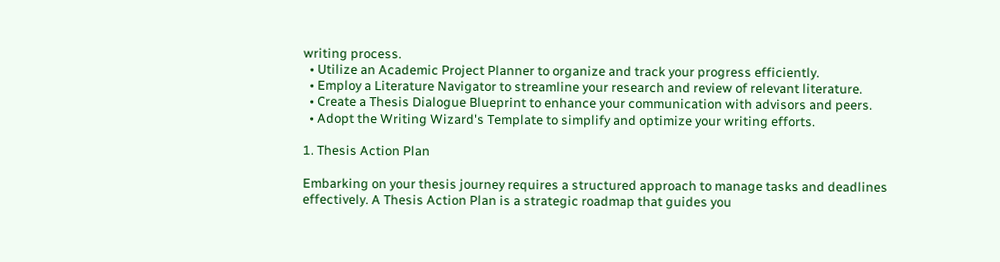writing process.
  • Utilize an Academic Project Planner to organize and track your progress efficiently.
  • Employ a Literature Navigator to streamline your research and review of relevant literature.
  • Create a Thesis Dialogue Blueprint to enhance your communication with advisors and peers.
  • Adopt the Writing Wizard's Template to simplify and optimize your writing efforts.

1. Thesis Action Plan

Embarking on your thesis journey requires a structured approach to manage tasks and deadlines effectively. A Thesis Action Plan is a strategic roadmap that guides you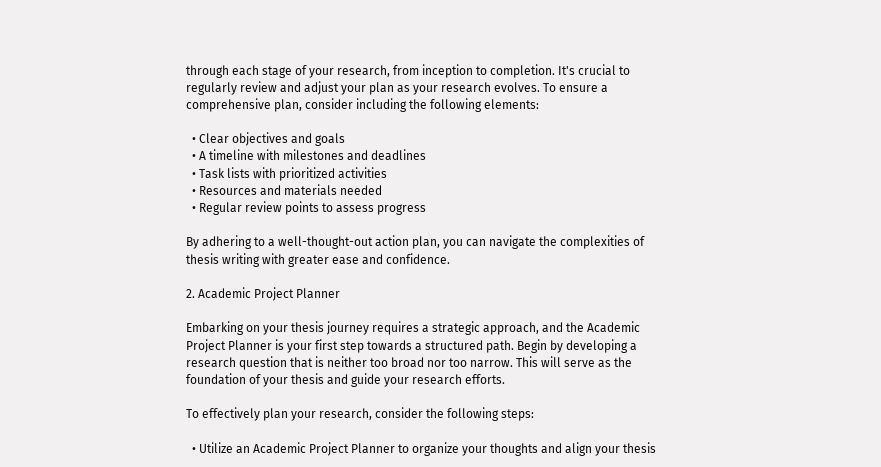through each stage of your research, from inception to completion. It's crucial to regularly review and adjust your plan as your research evolves. To ensure a comprehensive plan, consider including the following elements:

  • Clear objectives and goals
  • A timeline with milestones and deadlines
  • Task lists with prioritized activities
  • Resources and materials needed
  • Regular review points to assess progress

By adhering to a well-thought-out action plan, you can navigate the complexities of thesis writing with greater ease and confidence.

2. Academic Project Planner

Embarking on your thesis journey requires a strategic approach, and the Academic Project Planner is your first step towards a structured path. Begin by developing a research question that is neither too broad nor too narrow. This will serve as the foundation of your thesis and guide your research efforts.

To effectively plan your research, consider the following steps:

  • Utilize an Academic Project Planner to organize your thoughts and align your thesis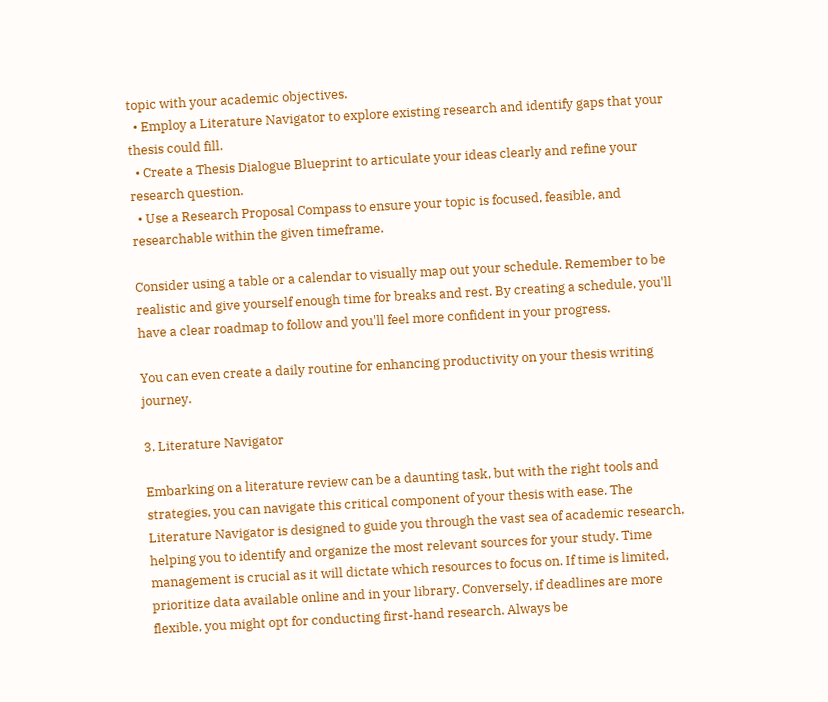topic with your academic objectives.
  • Employ a Literature Navigator to explore existing research and identify gaps that your thesis could fill.
  • Create a Thesis Dialogue Blueprint to articulate your ideas clearly and refine your research question.
  • Use a Research Proposal Compass to ensure your topic is focused, feasible, and researchable within the given timeframe.

Consider using a table or a calendar to visually map out your schedule. Remember to be realistic and give yourself enough time for breaks and rest. By creating a schedule, you'll have a clear roadmap to follow and you'll feel more confident in your progress.

You can even create a daily routine for enhancing productivity on your thesis writing journey.

3. Literature Navigator

Embarking on a literature review can be a daunting task, but with the right tools and strategies, you can navigate this critical component of your thesis with ease. The Literature Navigator is designed to guide you through the vast sea of academic research, helping you to identify and organize the most relevant sources for your study. Time management is crucial as it will dictate which resources to focus on. If time is limited, prioritize data available online and in your library. Conversely, if deadlines are more flexible, you might opt for conducting first-hand research. Always be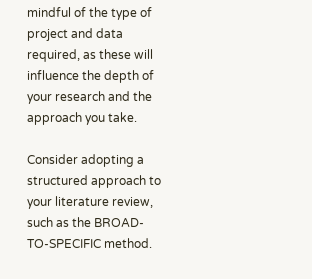mindful of the type of project and data required, as these will influence the depth of your research and the approach you take.

Consider adopting a structured approach to your literature review, such as the BROAD-TO-SPECIFIC method.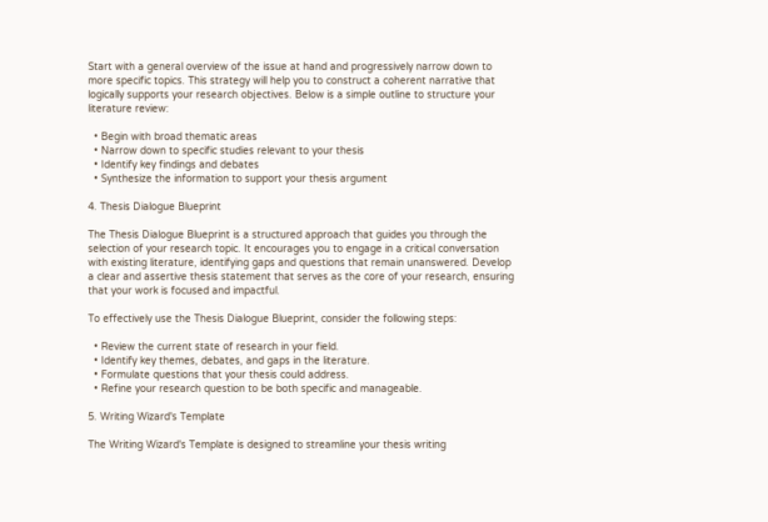Start with a general overview of the issue at hand and progressively narrow down to more specific topics. This strategy will help you to construct a coherent narrative that logically supports your research objectives. Below is a simple outline to structure your literature review:

  • Begin with broad thematic areas
  • Narrow down to specific studies relevant to your thesis
  • Identify key findings and debates
  • Synthesize the information to support your thesis argument

4. Thesis Dialogue Blueprint

The Thesis Dialogue Blueprint is a structured approach that guides you through the selection of your research topic. It encourages you to engage in a critical conversation with existing literature, identifying gaps and questions that remain unanswered. Develop a clear and assertive thesis statement that serves as the core of your research, ensuring that your work is focused and impactful.

To effectively use the Thesis Dialogue Blueprint, consider the following steps:

  • Review the current state of research in your field.
  • Identify key themes, debates, and gaps in the literature.
  • Formulate questions that your thesis could address.
  • Refine your research question to be both specific and manageable.

5. Writing Wizard's Template

The Writing Wizard's Template is designed to streamline your thesis writing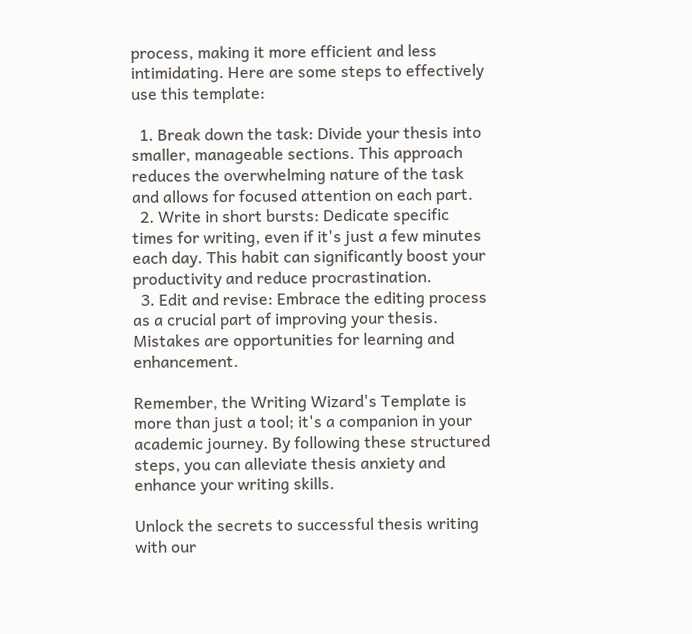process, making it more efficient and less intimidating. Here are some steps to effectively use this template:

  1. Break down the task: Divide your thesis into smaller, manageable sections. This approach reduces the overwhelming nature of the task and allows for focused attention on each part.
  2. Write in short bursts: Dedicate specific times for writing, even if it's just a few minutes each day. This habit can significantly boost your productivity and reduce procrastination.
  3. Edit and revise: Embrace the editing process as a crucial part of improving your thesis. Mistakes are opportunities for learning and enhancement.

Remember, the Writing Wizard's Template is more than just a tool; it's a companion in your academic journey. By following these structured steps, you can alleviate thesis anxiety and enhance your writing skills.

Unlock the secrets to successful thesis writing with our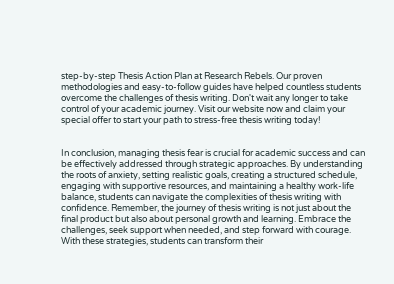step-by-step Thesis Action Plan at Research Rebels. Our proven methodologies and easy-to-follow guides have helped countless students overcome the challenges of thesis writing. Don't wait any longer to take control of your academic journey. Visit our website now and claim your special offer to start your path to stress-free thesis writing today!


In conclusion, managing thesis fear is crucial for academic success and can be effectively addressed through strategic approaches. By understanding the roots of anxiety, setting realistic goals, creating a structured schedule, engaging with supportive resources, and maintaining a healthy work-life balance, students can navigate the complexities of thesis writing with confidence. Remember, the journey of thesis writing is not just about the final product but also about personal growth and learning. Embrace the challenges, seek support when needed, and step forward with courage. With these strategies, students can transform their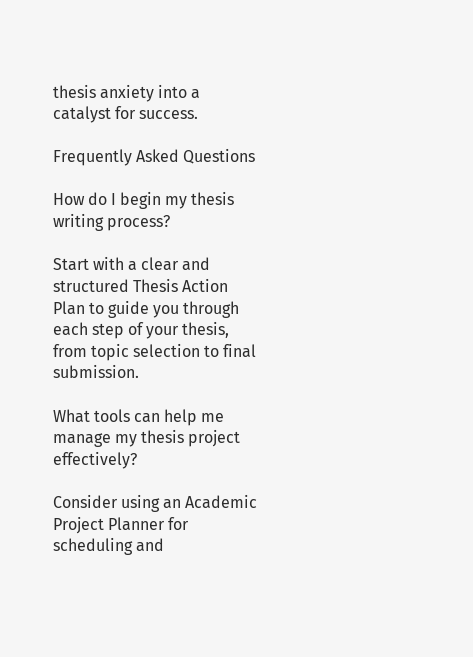thesis anxiety into a catalyst for success.

Frequently Asked Questions

How do I begin my thesis writing process?

Start with a clear and structured Thesis Action Plan to guide you through each step of your thesis, from topic selection to final submission.

What tools can help me manage my thesis project effectively?

Consider using an Academic Project Planner for scheduling and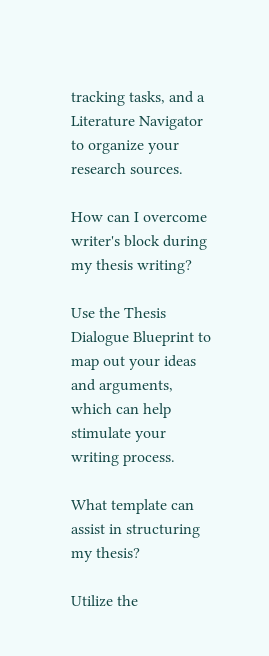tracking tasks, and a Literature Navigator to organize your research sources.

How can I overcome writer's block during my thesis writing?

Use the Thesis Dialogue Blueprint to map out your ideas and arguments, which can help stimulate your writing process.

What template can assist in structuring my thesis?

Utilize the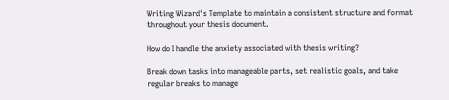Writing Wizard's Template to maintain a consistent structure and format throughout your thesis document.

How do I handle the anxiety associated with thesis writing?

Break down tasks into manageable parts, set realistic goals, and take regular breaks to manage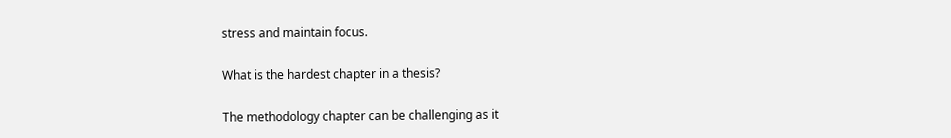stress and maintain focus.

What is the hardest chapter in a thesis?

The methodology chapter can be challenging as it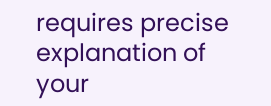requires precise explanation of your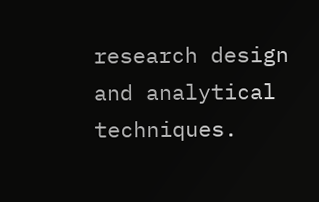research design and analytical techniques.